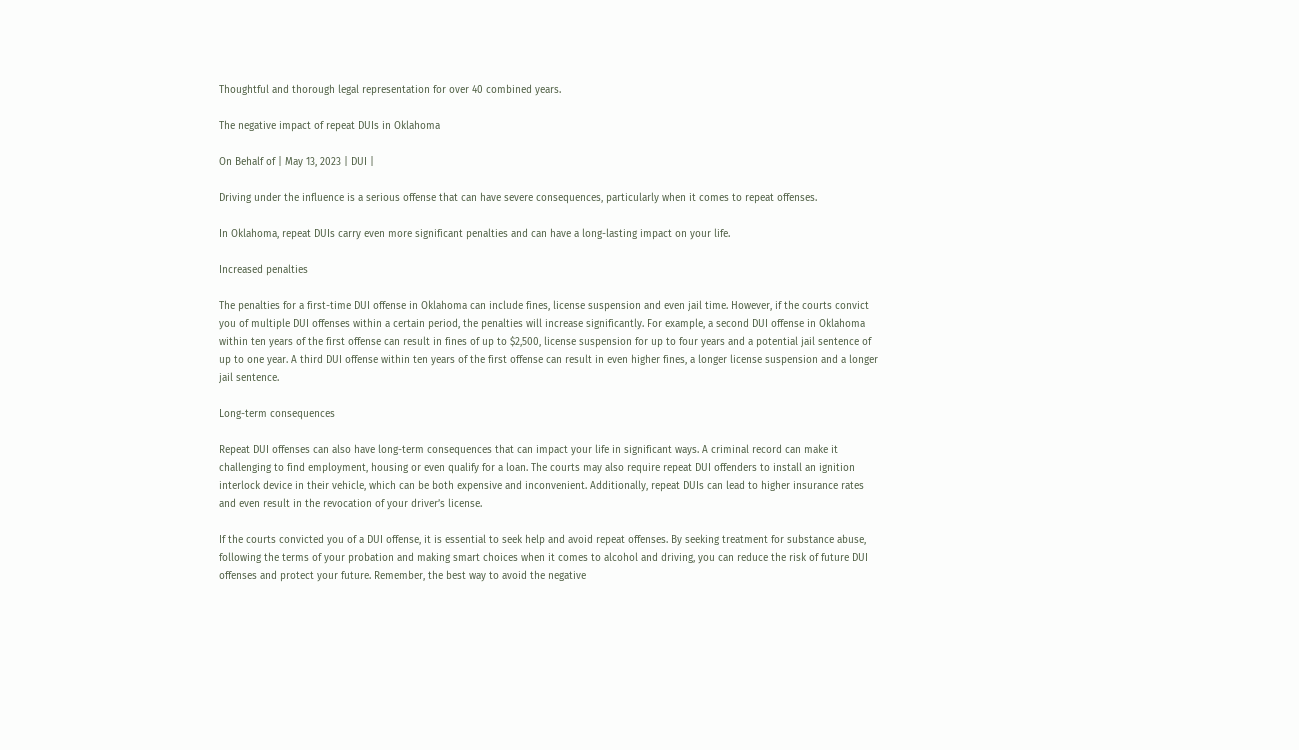Thoughtful and thorough legal representation for over 40 combined years.

The negative impact of repeat DUIs in Oklahoma

On Behalf of | May 13, 2023 | DUI |

Driving under the influence is a serious offense that can have severe consequences, particularly when it comes to repeat offenses.

In Oklahoma, repeat DUIs carry even more significant penalties and can have a long-lasting impact on your life.

Increased penalties

The penalties for a first-time DUI offense in Oklahoma can include fines, license suspension and even jail time. However, if the courts convict you of multiple DUI offenses within a certain period, the penalties will increase significantly. For example, a second DUI offense in Oklahoma within ten years of the first offense can result in fines of up to $2,500, license suspension for up to four years and a potential jail sentence of up to one year. A third DUI offense within ten years of the first offense can result in even higher fines, a longer license suspension and a longer jail sentence.

Long-term consequences

Repeat DUI offenses can also have long-term consequences that can impact your life in significant ways. A criminal record can make it challenging to find employment, housing or even qualify for a loan. The courts may also require repeat DUI offenders to install an ignition interlock device in their vehicle, which can be both expensive and inconvenient. Additionally, repeat DUIs can lead to higher insurance rates and even result in the revocation of your driver’s license.

If the courts convicted you of a DUI offense, it is essential to seek help and avoid repeat offenses. By seeking treatment for substance abuse, following the terms of your probation and making smart choices when it comes to alcohol and driving, you can reduce the risk of future DUI offenses and protect your future. Remember, the best way to avoid the negative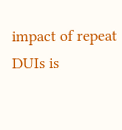impact of repeat DUIs is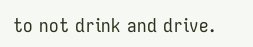to not drink and drive.